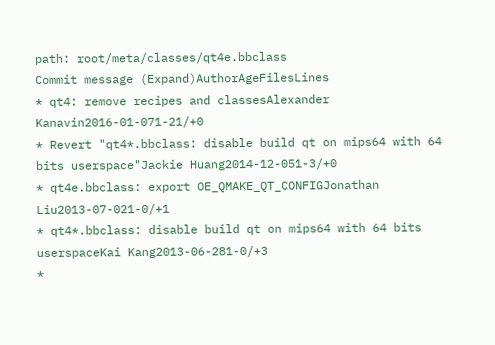path: root/meta/classes/qt4e.bbclass
Commit message (Expand)AuthorAgeFilesLines
* qt4: remove recipes and classesAlexander Kanavin2016-01-071-21/+0
* Revert "qt4*.bbclass: disable build qt on mips64 with 64 bits userspace"Jackie Huang2014-12-051-3/+0
* qt4e.bbclass: export OE_QMAKE_QT_CONFIGJonathan Liu2013-07-021-0/+1
* qt4*.bbclass: disable build qt on mips64 with 64 bits userspaceKai Kang2013-06-281-0/+3
*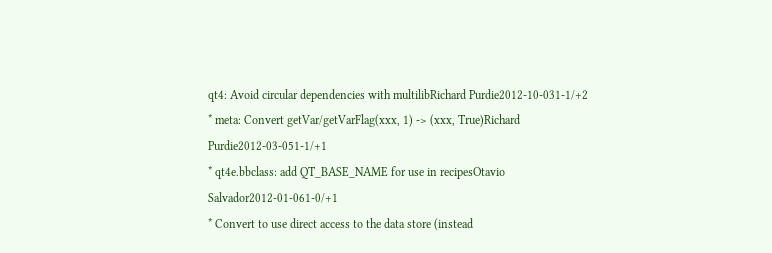qt4: Avoid circular dependencies with multilibRichard Purdie2012-10-031-1/+2
* meta: Convert getVar/getVarFlag(xxx, 1) -> (xxx, True)Richard Purdie2012-03-051-1/+1
* qt4e.bbclass: add QT_BASE_NAME for use in recipesOtavio Salvador2012-01-061-0/+1
* Convert to use direct access to the data store (instead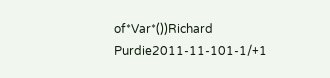of*Var*())Richard Purdie2011-11-101-1/+1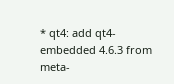* qt4: add qt4-embedded 4.6.3 from meta-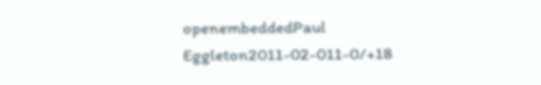openembeddedPaul Eggleton2011-02-011-0/+18